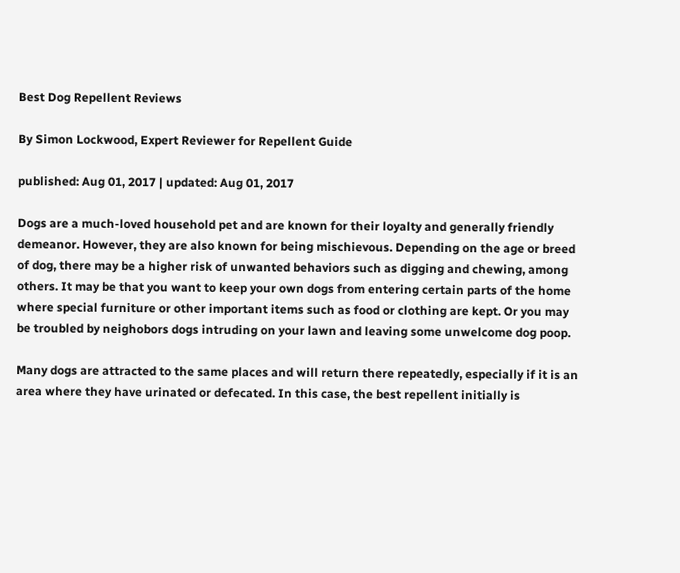Best Dog Repellent Reviews

By Simon Lockwood, Expert Reviewer for Repellent Guide

published: Aug 01, 2017 | updated: Aug 01, 2017

Dogs are a much-loved household pet and are known for their loyalty and generally friendly demeanor. However, they are also known for being mischievous. Depending on the age or breed of dog, there may be a higher risk of unwanted behaviors such as digging and chewing, among others. It may be that you want to keep your own dogs from entering certain parts of the home where special furniture or other important items such as food or clothing are kept. Or you may be troubled by neighobors dogs intruding on your lawn and leaving some unwelcome dog poop.

Many dogs are attracted to the same places and will return there repeatedly, especially if it is an area where they have urinated or defecated. In this case, the best repellent initially is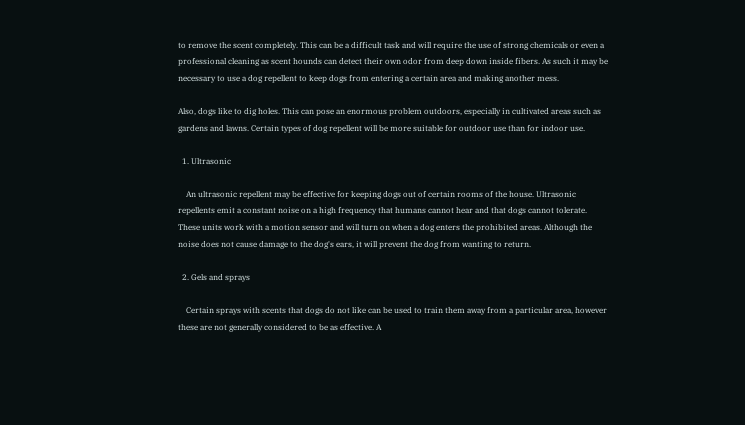to remove the scent completely. This can be a difficult task and will require the use of strong chemicals or even a professional cleaning as scent hounds can detect their own odor from deep down inside fibers. As such it may be necessary to use a dog repellent to keep dogs from entering a certain area and making another mess.

Also, dogs like to dig holes. This can pose an enormous problem outdoors, especially in cultivated areas such as gardens and lawns. Certain types of dog repellent will be more suitable for outdoor use than for indoor use.

  1. Ultrasonic

    An ultrasonic repellent may be effective for keeping dogs out of certain rooms of the house. Ultrasonic repellents emit a constant noise on a high frequency that humans cannot hear and that dogs cannot tolerate. These units work with a motion sensor and will turn on when a dog enters the prohibited areas. Although the noise does not cause damage to the dog's ears, it will prevent the dog from wanting to return.

  2. Gels and sprays

    Certain sprays with scents that dogs do not like can be used to train them away from a particular area, however these are not generally considered to be as effective. A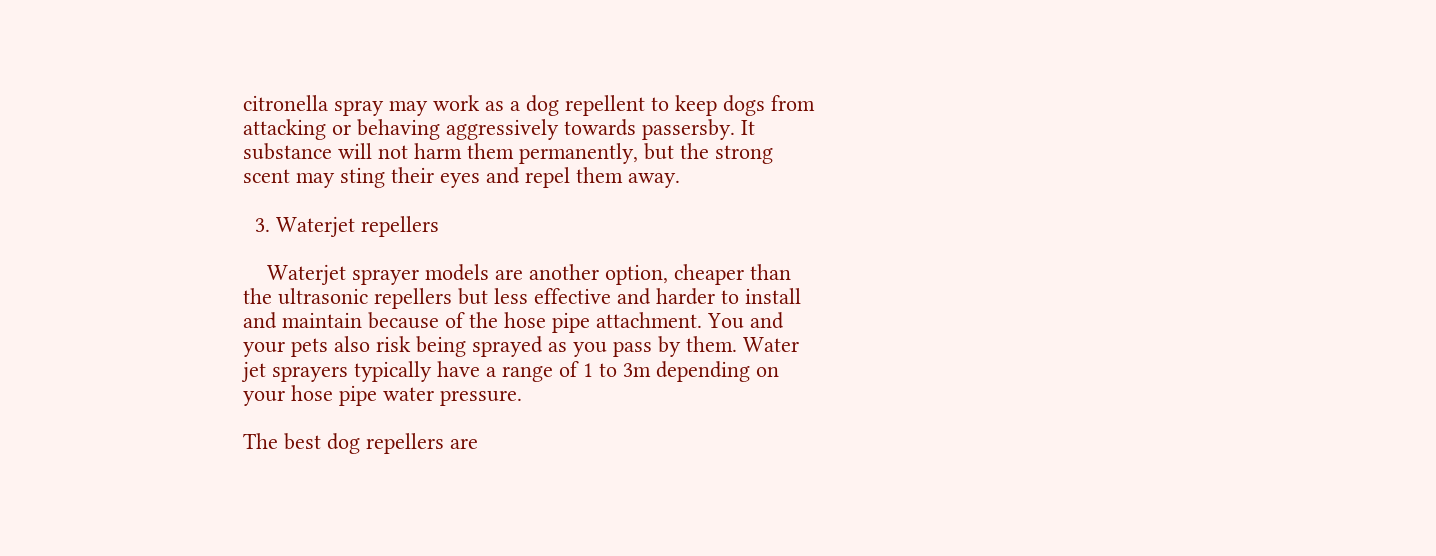citronella spray may work as a dog repellent to keep dogs from attacking or behaving aggressively towards passersby. It substance will not harm them permanently, but the strong scent may sting their eyes and repel them away.

  3. Waterjet repellers

    Waterjet sprayer models are another option, cheaper than the ultrasonic repellers but less effective and harder to install and maintain because of the hose pipe attachment. You and your pets also risk being sprayed as you pass by them. Water jet sprayers typically have a range of 1 to 3m depending on your hose pipe water pressure.

The best dog repellers are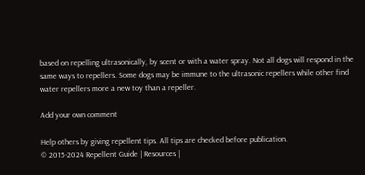based on repelling ultrasonically, by scent or with a water spray. Not all dogs will respond in the same ways to repellers. Some dogs may be immune to the ultrasonic repellers while other find water repellers more a new toy than a repeller.

Add your own comment

Help others by giving repellent tips. All tips are checked before publication.
© 2015-2024 Repellent Guide | Resources |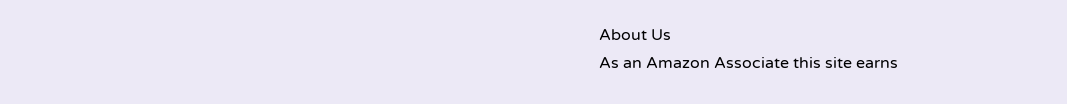About Us
As an Amazon Associate this site earns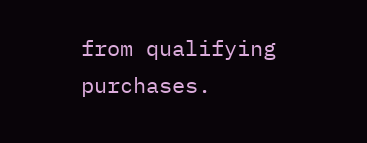from qualifying purchases.